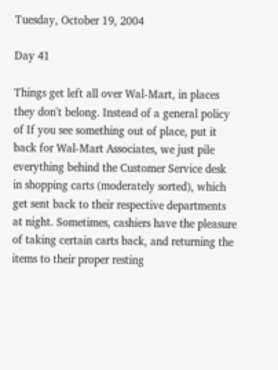Tuesday, October 19, 2004

Day 41

Things get left all over Wal-Mart, in places they don't belong. Instead of a general policy of If you see something out of place, put it back for Wal-Mart Associates, we just pile everything behind the Customer Service desk in shopping carts (moderately sorted), which get sent back to their respective departments at night. Sometimes, cashiers have the pleasure of taking certain carts back, and returning the items to their proper resting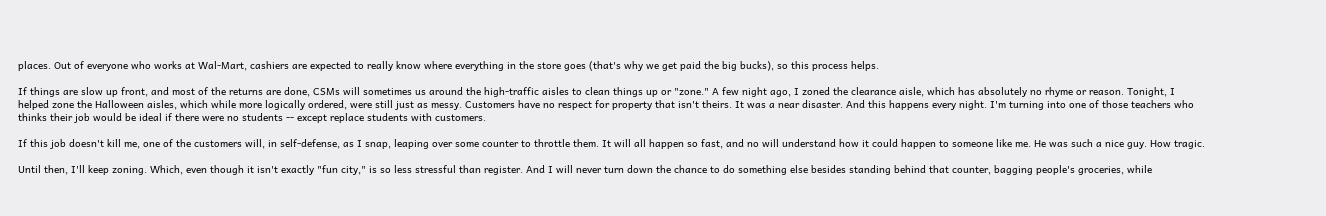places. Out of everyone who works at Wal-Mart, cashiers are expected to really know where everything in the store goes (that's why we get paid the big bucks), so this process helps.

If things are slow up front, and most of the returns are done, CSMs will sometimes us around the high-traffic aisles to clean things up or "zone." A few night ago, I zoned the clearance aisle, which has absolutely no rhyme or reason. Tonight, I helped zone the Halloween aisles, which while more logically ordered, were still just as messy. Customers have no respect for property that isn't theirs. It was a near disaster. And this happens every night. I'm turning into one of those teachers who thinks their job would be ideal if there were no students -- except replace students with customers.

If this job doesn't kill me, one of the customers will, in self-defense, as I snap, leaping over some counter to throttle them. It will all happen so fast, and no will understand how it could happen to someone like me. He was such a nice guy. How tragic.

Until then, I'll keep zoning. Which, even though it isn't exactly "fun city," is so less stressful than register. And I will never turn down the chance to do something else besides standing behind that counter, bagging people's groceries, while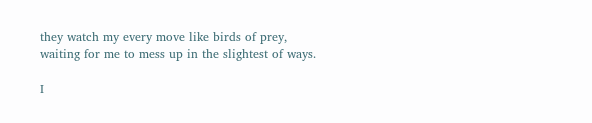they watch my every move like birds of prey, waiting for me to mess up in the slightest of ways.

I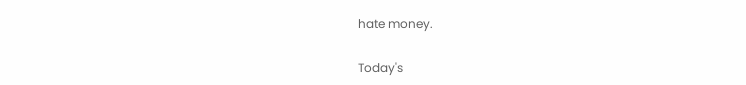hate money.

Today's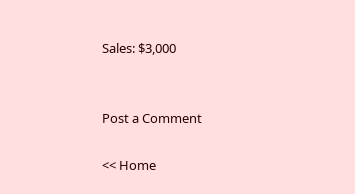Sales: $3,000


Post a Comment

<< Home